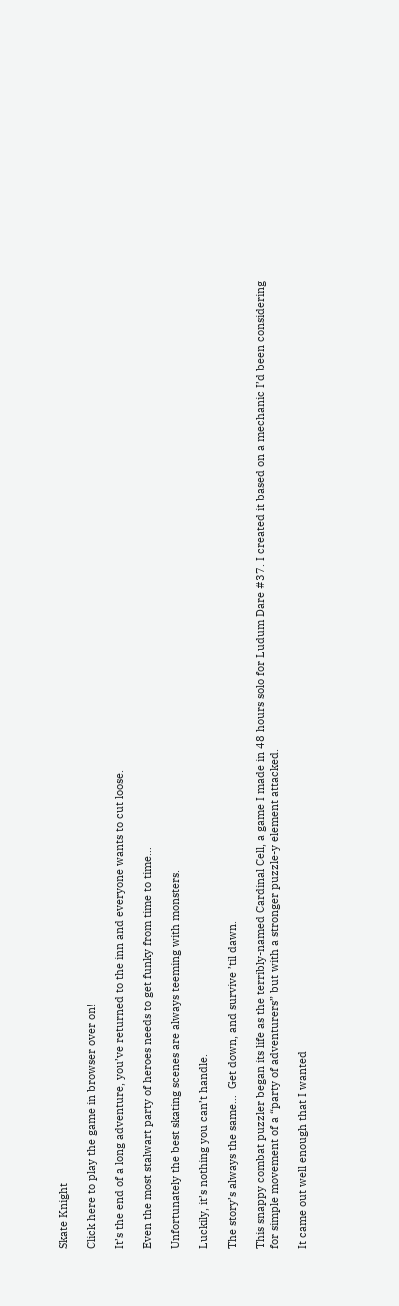Skate Knight

Click here to play the game in browser over on!

It’s the end of a long adventure, you’ve returned to the inn and everyone wants to cut loose.

Even the most stalwart party of heroes needs to get funky from time to time…

Unfortunately the best skating scenes are always teeming with monsters.

Luckily, it’s nothing you can’t handle.

The story’s always the same…  Get down, and survive ’til dawn.

This snappy combat puzzler began its life as the terribly-named Cardinal Cell, a game I made in 48 hours solo for Ludum Dare #37. I created it based on a mechanic I’d been considering for simple movement of a “party of adventurers” but with a stronger puzzle-y element attacked.

It came out well enough that I wanted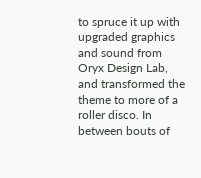to spruce it up with upgraded graphics and sound from Oryx Design Lab, and transformed the theme to more of a roller disco. In between bouts of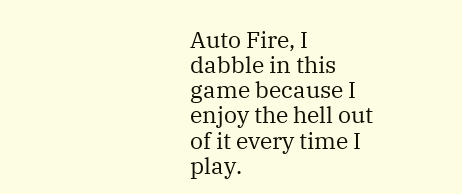Auto Fire, I dabble in this game because I enjoy the hell out of it every time I play.